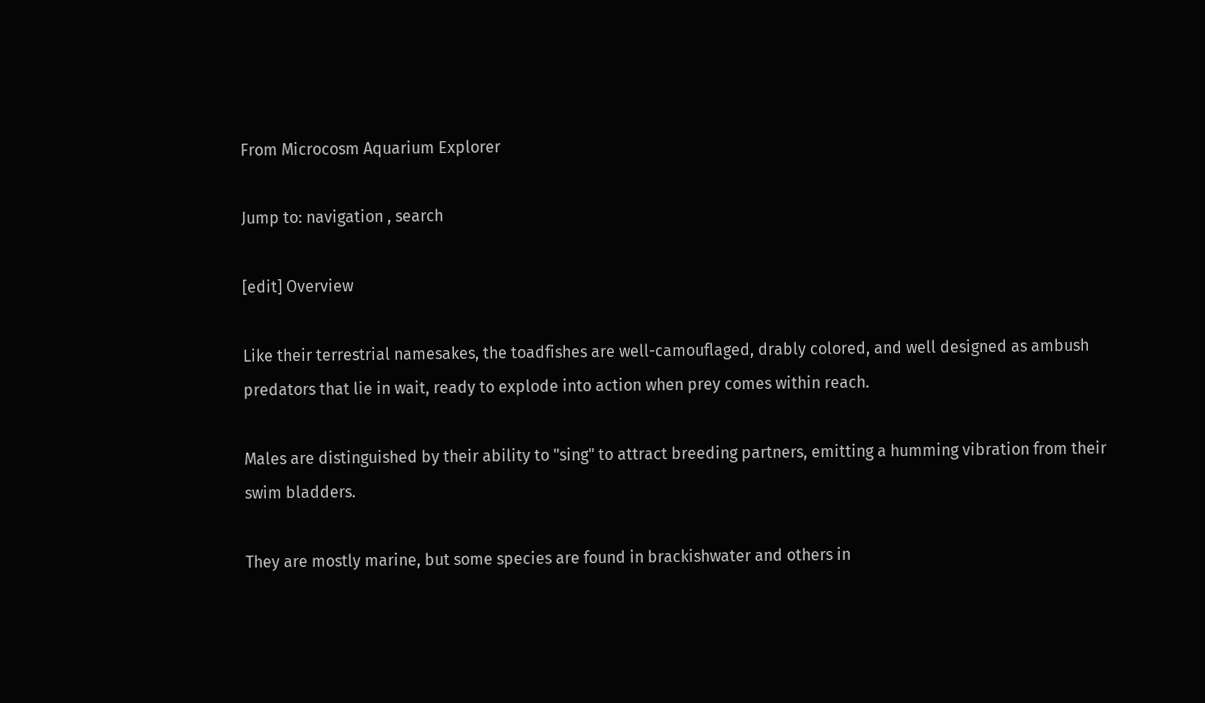From Microcosm Aquarium Explorer

Jump to: navigation , search

[edit] Overview

Like their terrestrial namesakes, the toadfishes are well-camouflaged, drably colored, and well designed as ambush predators that lie in wait, ready to explode into action when prey comes within reach.

Males are distinguished by their ability to "sing" to attract breeding partners, emitting a humming vibration from their swim bladders.

They are mostly marine, but some species are found in brackishwater and others in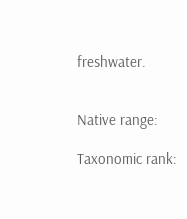freshwater.


Native range:

Taxonomic rank: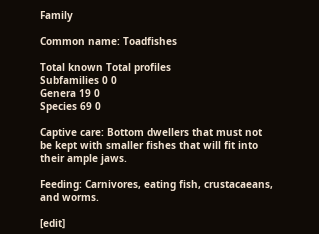Family

Common name: Toadfishes

Total known Total profiles
Subfamilies 0 0
Genera 19 0
Species 69 0

Captive care: Bottom dwellers that must not be kept with smaller fishes that will fit into their ample jaws.

Feeding: Carnivores, eating fish, crustacaeans, and worms.

[edit]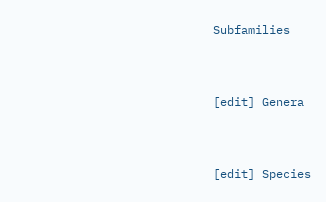Subfamilies


[edit] Genera


[edit] Species